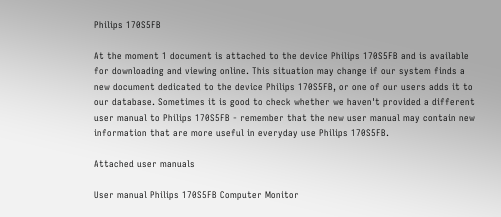Philips 170S5FB

At the moment 1 document is attached to the device Philips 170S5FB and is available for downloading and viewing online. This situation may change if our system finds a new document dedicated to the device Philips 170S5FB, or one of our users adds it to our database. Sometimes it is good to check whether we haven't provided a different user manual to Philips 170S5FB - remember that the new user manual may contain new information that are more useful in everyday use Philips 170S5FB.

Attached user manuals

User manual Philips 170S5FB Computer Monitor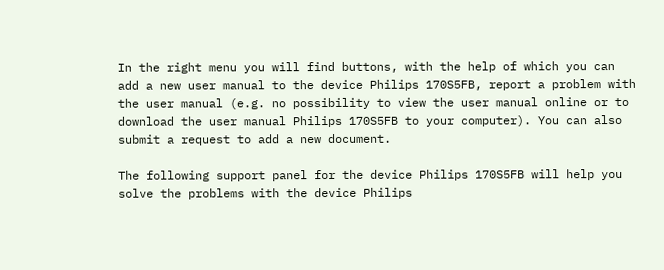In the right menu you will find buttons, with the help of which you can add a new user manual to the device Philips 170S5FB, report a problem with the user manual (e.g. no possibility to view the user manual online or to download the user manual Philips 170S5FB to your computer). You can also submit a request to add a new document.

The following support panel for the device Philips 170S5FB will help you solve the problems with the device Philips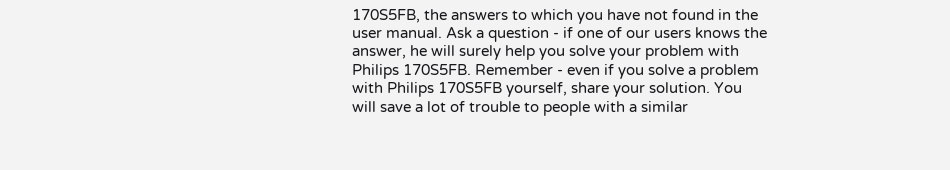170S5FB, the answers to which you have not found in the user manual. Ask a question - if one of our users knows the answer, he will surely help you solve your problem with Philips 170S5FB. Remember - even if you solve a problem with Philips 170S5FB yourself, share your solution. You will save a lot of trouble to people with a similar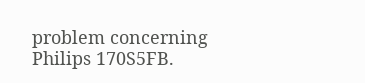problem concerning Philips 170S5FB.